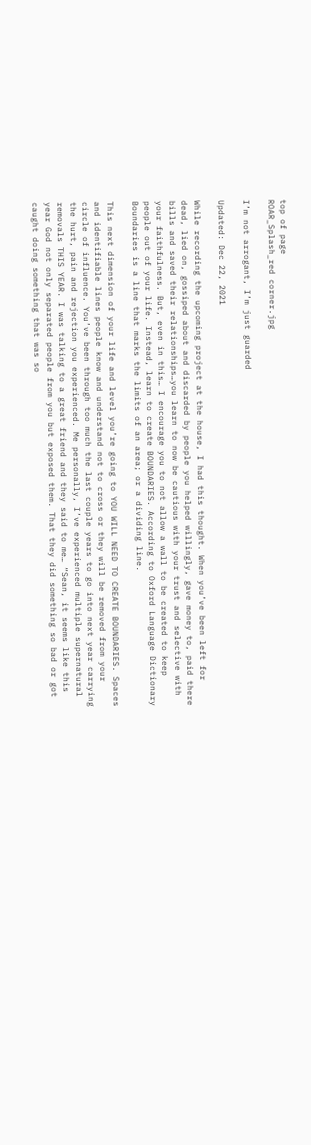top of page
ROAR_Splash_red corner.jpg

I’m not arrogant, I’m just guarded

Updated: Dec 22, 2021

While recording the upcoming project at the house, I had this thought. When you’ve been left for dead, lied on, gossiped about and discarded by people you helped willingly, gave money to, paid there bills and saved their relationships…you learn to now be cautious with your trust and selective with your faithfulness. But, even in this… I encourage you to not allow a wall to be created to keep people out of your life. Instead, learn to create BOUNDARIES. According to Oxford Language Dictionary Boundaries is a line that marks the limits of an area; or a dividing line.

This next dimension of your life and level you’re going to YOU WILL NEED TO CREATE BOUNDARIES. Spaces and identifiable lines people know and understand not to cross or they will be removed from your circle of influence. You’ve been through too much the last couple years to go into next year carrying the hurt, pain and rejection you experienced. Me personally, I’ve experienced multiple supernatural removals THIS YEAR. I was talking to a great friend and they said to me… “Sean, it seems like this year God not only separated people from you but exposed them. That they did something so bad or got caught doing something that was so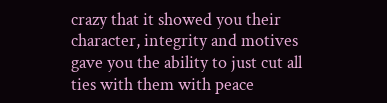crazy that it showed you their character, integrity and motives gave you the ability to just cut all ties with them with peace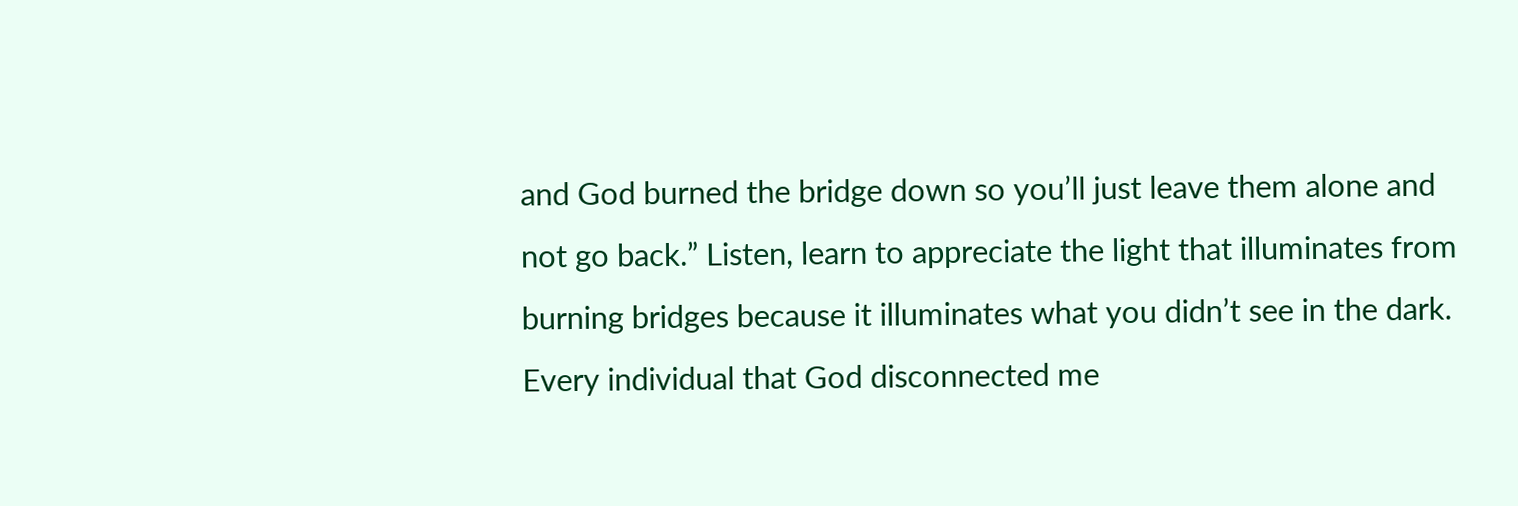and God burned the bridge down so you’ll just leave them alone and not go back.” Listen, learn to appreciate the light that illuminates from burning bridges because it illuminates what you didn’t see in the dark. Every individual that God disconnected me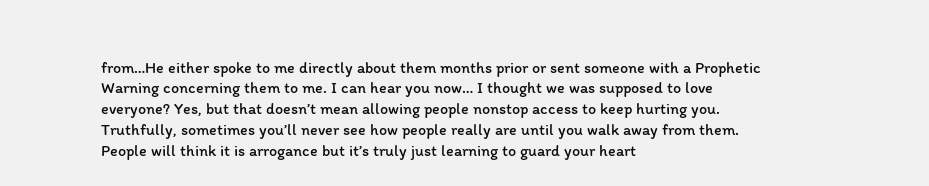from…He either spoke to me directly about them months prior or sent someone with a Prophetic Warning concerning them to me. I can hear you now… I thought we was supposed to love everyone? Yes, but that doesn’t mean allowing people nonstop access to keep hurting you. Truthfully, sometimes you’ll never see how people really are until you walk away from them. People will think it is arrogance but it’s truly just learning to guard your heart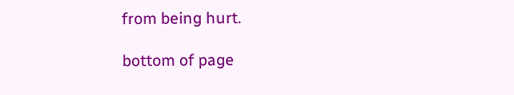from being hurt.

bottom of page